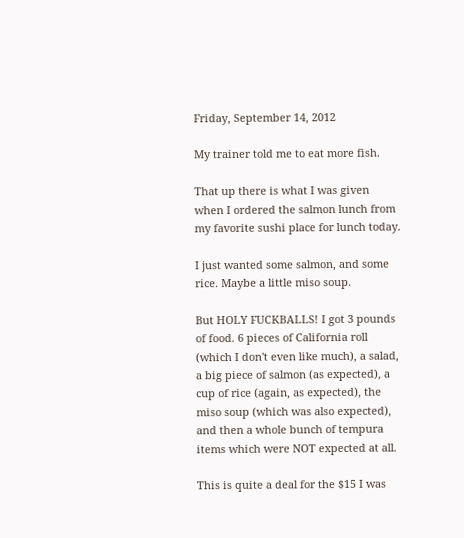Friday, September 14, 2012

My trainer told me to eat more fish.

That up there is what I was given when I ordered the salmon lunch from my favorite sushi place for lunch today.

I just wanted some salmon, and some rice. Maybe a little miso soup.

But HOLY FUCKBALLS! I got 3 pounds of food. 6 pieces of California roll (which I don't even like much), a salad, a big piece of salmon (as expected), a cup of rice (again, as expected), the miso soup (which was also expected), and then a whole bunch of tempura items which were NOT expected at all.

This is quite a deal for the $15 I was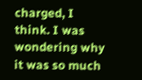charged, I think. I was wondering why it was so much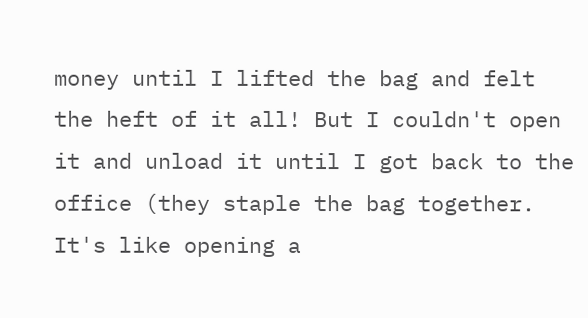money until I lifted the bag and felt the heft of it all! But I couldn't open it and unload it until I got back to the office (they staple the bag together. It's like opening a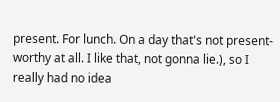present. For lunch. On a day that's not present-worthy at all. I like that, not gonna lie.), so I really had no idea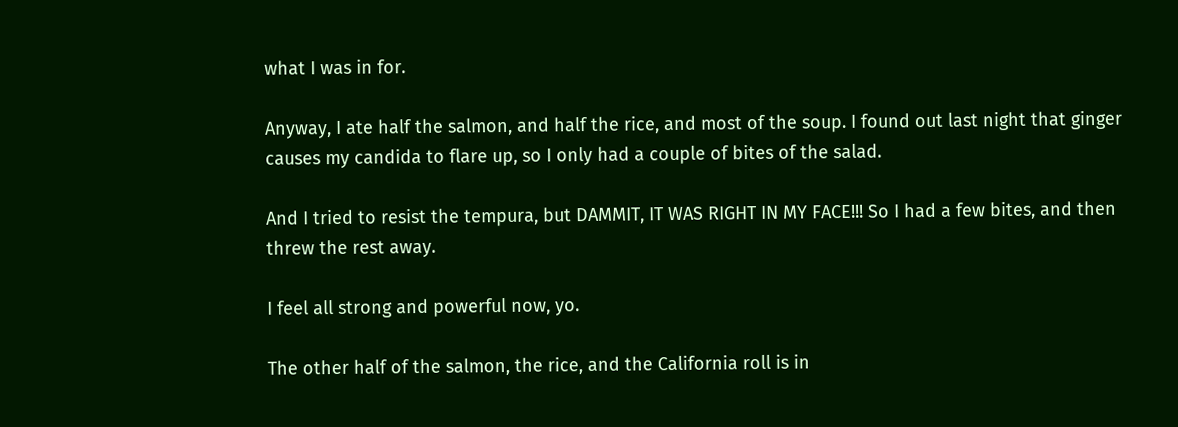what I was in for.

Anyway, I ate half the salmon, and half the rice, and most of the soup. I found out last night that ginger causes my candida to flare up, so I only had a couple of bites of the salad.

And I tried to resist the tempura, but DAMMIT, IT WAS RIGHT IN MY FACE!!! So I had a few bites, and then threw the rest away.

I feel all strong and powerful now, yo.

The other half of the salmon, the rice, and the California roll is in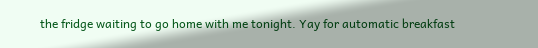the fridge waiting to go home with me tonight. Yay for automatic breakfast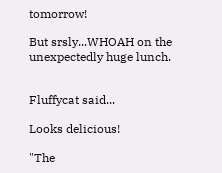tomorrow!

But srsly...WHOAH on the unexpectedly huge lunch.


Fluffycat said...

Looks delicious!

"The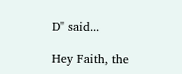D" said...

Hey Faith, the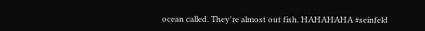ocean called. They're almost out fish. HAHAHAHA #seinfeld